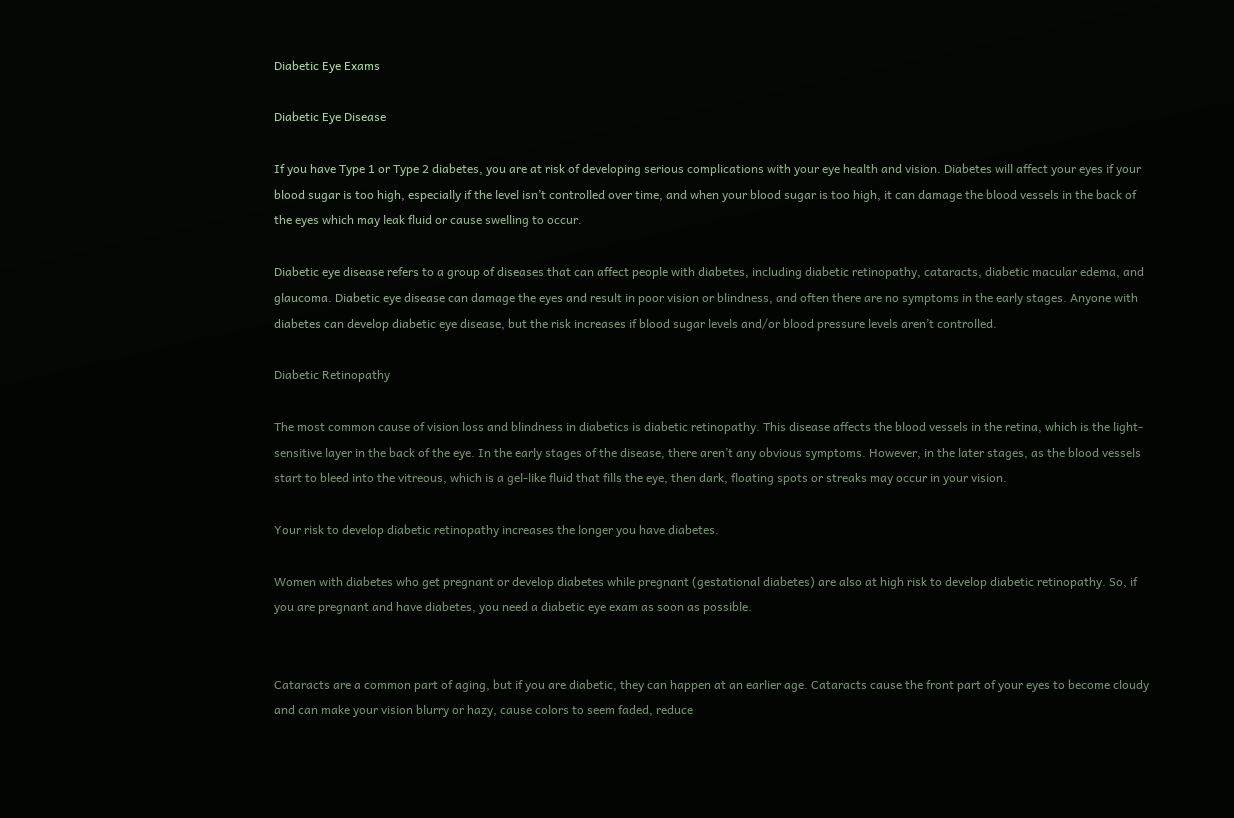Diabetic Eye Exams

Diabetic Eye Disease

If you have Type 1 or Type 2 diabetes, you are at risk of developing serious complications with your eye health and vision. Diabetes will affect your eyes if your blood sugar is too high, especially if the level isn’t controlled over time, and when your blood sugar is too high, it can damage the blood vessels in the back of the eyes which may leak fluid or cause swelling to occur.

Diabetic eye disease refers to a group of diseases that can affect people with diabetes, including diabetic retinopathy, cataracts, diabetic macular edema, and glaucoma. Diabetic eye disease can damage the eyes and result in poor vision or blindness, and often there are no symptoms in the early stages. Anyone with diabetes can develop diabetic eye disease, but the risk increases if blood sugar levels and/or blood pressure levels aren’t controlled.

Diabetic Retinopathy

The most common cause of vision loss and blindness in diabetics is diabetic retinopathy. This disease affects the blood vessels in the retina, which is the light-sensitive layer in the back of the eye. In the early stages of the disease, there aren’t any obvious symptoms. However, in the later stages, as the blood vessels start to bleed into the vitreous, which is a gel-like fluid that fills the eye, then dark, floating spots or streaks may occur in your vision.

Your risk to develop diabetic retinopathy increases the longer you have diabetes.

Women with diabetes who get pregnant or develop diabetes while pregnant (gestational diabetes) are also at high risk to develop diabetic retinopathy. So, if you are pregnant and have diabetes, you need a diabetic eye exam as soon as possible.


Cataracts are a common part of aging, but if you are diabetic, they can happen at an earlier age. Cataracts cause the front part of your eyes to become cloudy and can make your vision blurry or hazy, cause colors to seem faded, reduce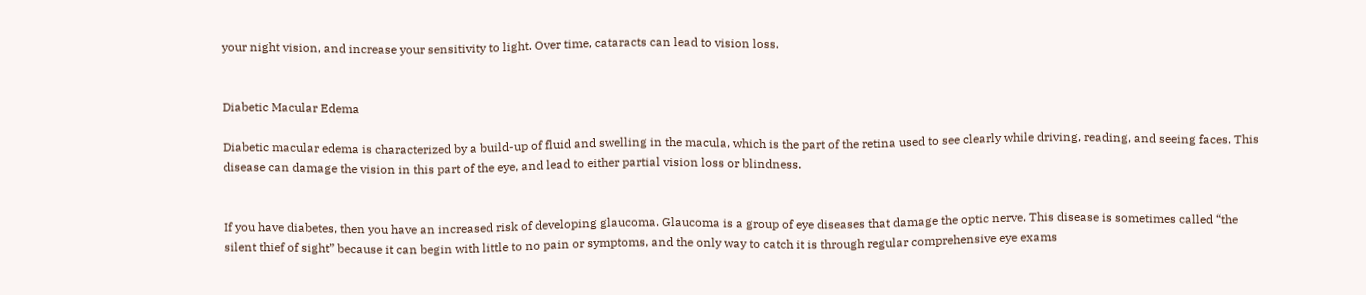your night vision, and increase your sensitivity to light. Over time, cataracts can lead to vision loss.


Diabetic Macular Edema

Diabetic macular edema is characterized by a build-up of fluid and swelling in the macula, which is the part of the retina used to see clearly while driving, reading, and seeing faces. This disease can damage the vision in this part of the eye, and lead to either partial vision loss or blindness.


If you have diabetes, then you have an increased risk of developing glaucoma. Glaucoma is a group of eye diseases that damage the optic nerve. This disease is sometimes called “the silent thief of sight” because it can begin with little to no pain or symptoms, and the only way to catch it is through regular comprehensive eye exams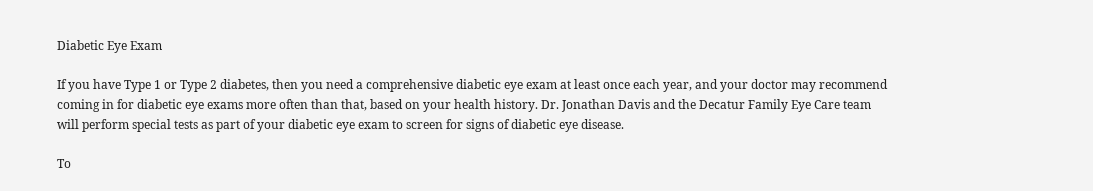Diabetic Eye Exam

If you have Type 1 or Type 2 diabetes, then you need a comprehensive diabetic eye exam at least once each year, and your doctor may recommend coming in for diabetic eye exams more often than that, based on your health history. Dr. Jonathan Davis and the Decatur Family Eye Care team will perform special tests as part of your diabetic eye exam to screen for signs of diabetic eye disease.

To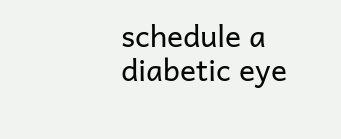schedule a diabetic eye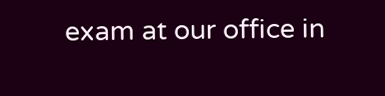exam at our office in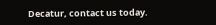Decatur, contact us today.